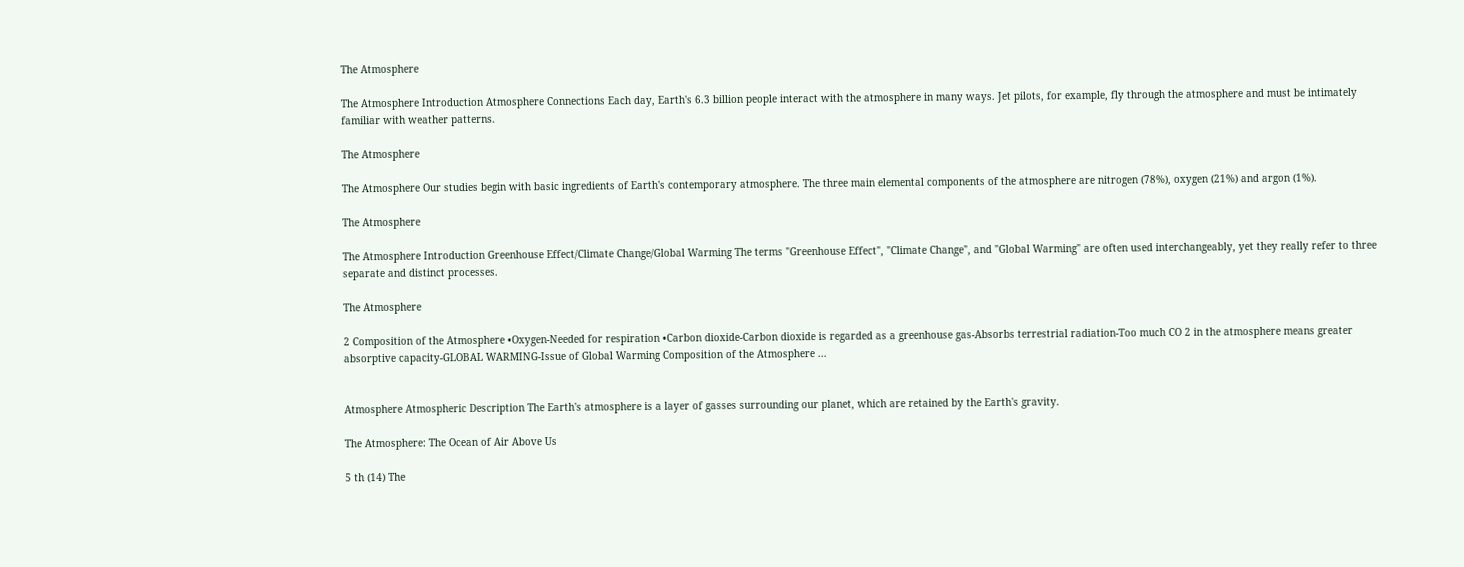The Atmosphere

The Atmosphere Introduction Atmosphere Connections Each day, Earth's 6.3 billion people interact with the atmosphere in many ways. Jet pilots, for example, fly through the atmosphere and must be intimately familiar with weather patterns.

The Atmosphere

The Atmosphere Our studies begin with basic ingredients of Earth's contemporary atmosphere. The three main elemental components of the atmosphere are nitrogen (78%), oxygen (21%) and argon (1%).

The Atmosphere

The Atmosphere Introduction Greenhouse Effect/Climate Change/Global Warming The terms "Greenhouse Effect", "Climate Change", and "Global Warming" are often used interchangeably, yet they really refer to three separate and distinct processes.

The Atmosphere

2 Composition of the Atmosphere •Oxygen-Needed for respiration •Carbon dioxide-Carbon dioxide is regarded as a greenhouse gas-Absorbs terrestrial radiation-Too much CO 2 in the atmosphere means greater absorptive capacity-GLOBAL WARMING-Issue of Global Warming Composition of the Atmosphere ...


Atmosphere Atmospheric Description The Earth's atmosphere is a layer of gasses surrounding our planet, which are retained by the Earth's gravity.

The Atmosphere: The Ocean of Air Above Us

5 th (14) The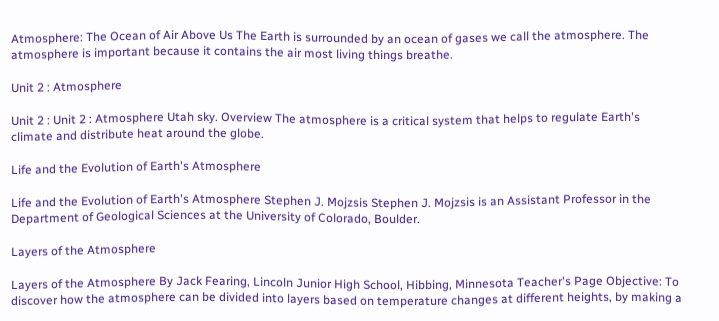Atmosphere: The Ocean of Air Above Us The Earth is surrounded by an ocean of gases we call the atmosphere. The atmosphere is important because it contains the air most living things breathe.

Unit 2 : Atmosphere

Unit 2 : Unit 2 : Atmosphere Utah sky. Overview The atmosphere is a critical system that helps to regulate Earth's climate and distribute heat around the globe.

Life and the Evolution of Earth's Atmosphere

Life and the Evolution of Earth's Atmosphere Stephen J. Mojzsis Stephen J. Mojzsis is an Assistant Professor in the Department of Geological Sciences at the University of Colorado, Boulder.

Layers of the Atmosphere

Layers of the Atmosphere By Jack Fearing, Lincoln Junior High School, Hibbing, Minnesota Teacher's Page Objective: To discover how the atmosphere can be divided into layers based on temperature changes at different heights, by making a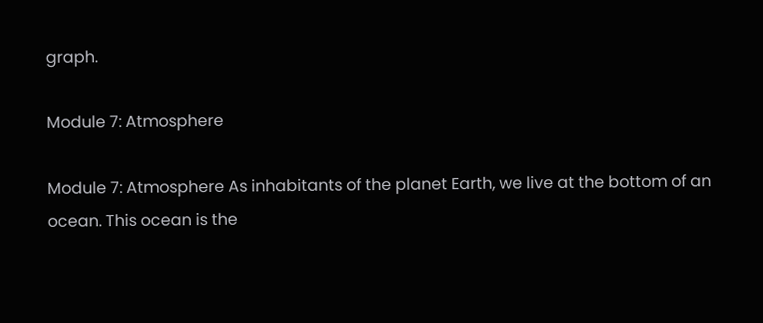graph.

Module 7: Atmosphere

Module 7: Atmosphere As inhabitants of the planet Earth, we live at the bottom of an ocean. This ocean is the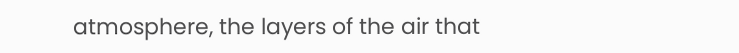atmosphere, the layers of the air that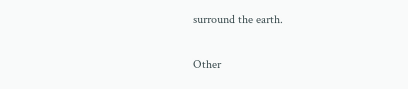surround the earth.

Other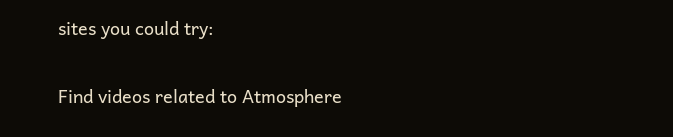sites you could try:

Find videos related to Atmosphere